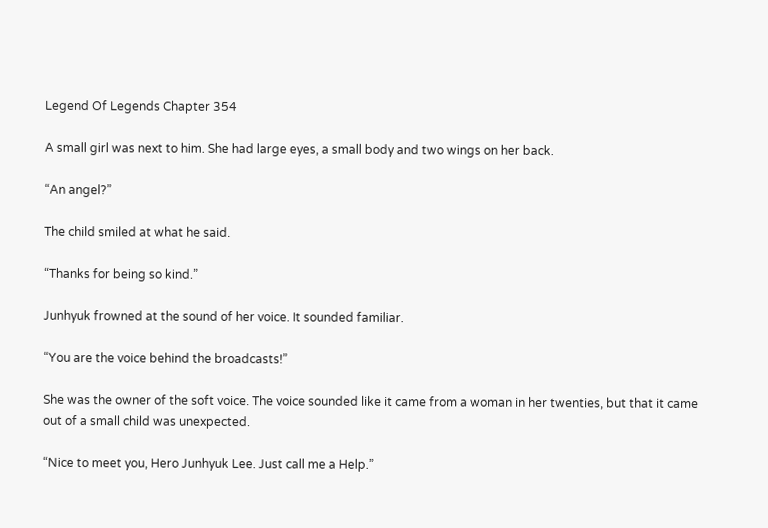Legend Of Legends Chapter 354

A small girl was next to him. She had large eyes, a small body and two wings on her back.

“An angel?”

The child smiled at what he said.

“Thanks for being so kind.”

Junhyuk frowned at the sound of her voice. It sounded familiar.

“You are the voice behind the broadcasts!”

She was the owner of the soft voice. The voice sounded like it came from a woman in her twenties, but that it came out of a small child was unexpected.

“Nice to meet you, Hero Junhyuk Lee. Just call me a Help.”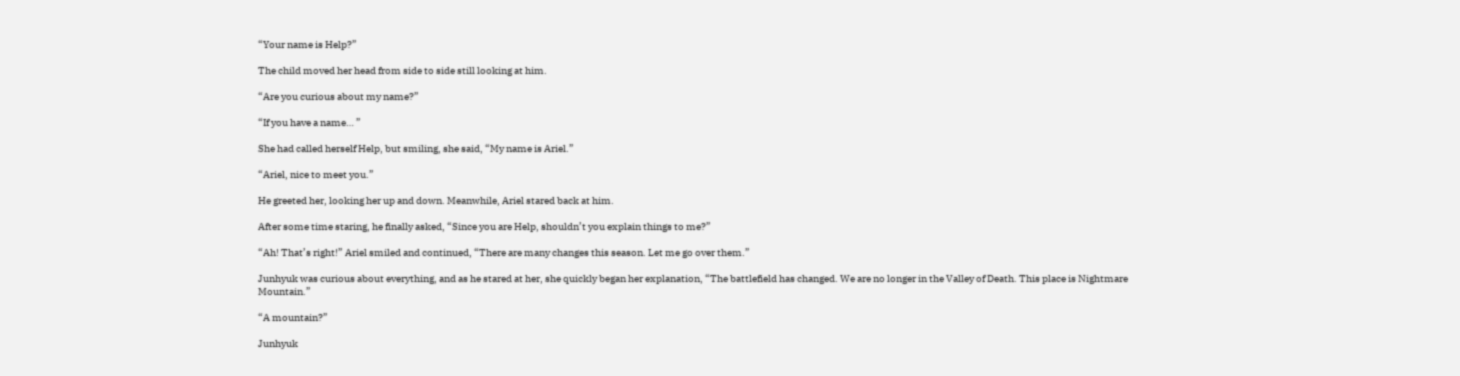“Your name is Help?”

The child moved her head from side to side still looking at him.

“Are you curious about my name?”

“If you have a name… ”

She had called herself Help, but smiling, she said, “My name is Ariel.”

“Ariel, nice to meet you.”

He greeted her, looking her up and down. Meanwhile, Ariel stared back at him.

After some time staring, he finally asked, “Since you are Help, shouldn’t you explain things to me?”

“Ah! That’s right!” Ariel smiled and continued, “There are many changes this season. Let me go over them.”

Junhyuk was curious about everything, and as he stared at her, she quickly began her explanation, “The battlefield has changed. We are no longer in the Valley of Death. This place is Nightmare Mountain.”

“A mountain?”

Junhyuk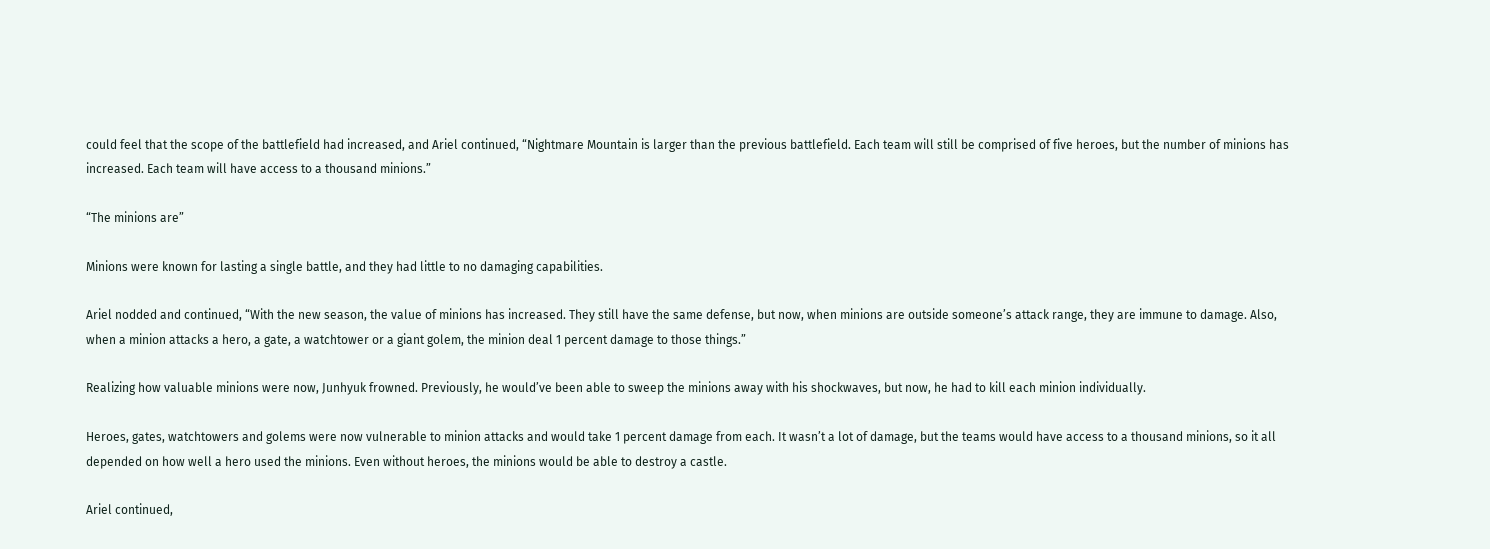could feel that the scope of the battlefield had increased, and Ariel continued, “Nightmare Mountain is larger than the previous battlefield. Each team will still be comprised of five heroes, but the number of minions has increased. Each team will have access to a thousand minions.”

“The minions are”

Minions were known for lasting a single battle, and they had little to no damaging capabilities.

Ariel nodded and continued, “With the new season, the value of minions has increased. They still have the same defense, but now, when minions are outside someone’s attack range, they are immune to damage. Also, when a minion attacks a hero, a gate, a watchtower or a giant golem, the minion deal 1 percent damage to those things.”

Realizing how valuable minions were now, Junhyuk frowned. Previously, he would’ve been able to sweep the minions away with his shockwaves, but now, he had to kill each minion individually.

Heroes, gates, watchtowers and golems were now vulnerable to minion attacks and would take 1 percent damage from each. It wasn’t a lot of damage, but the teams would have access to a thousand minions, so it all depended on how well a hero used the minions. Even without heroes, the minions would be able to destroy a castle.

Ariel continued,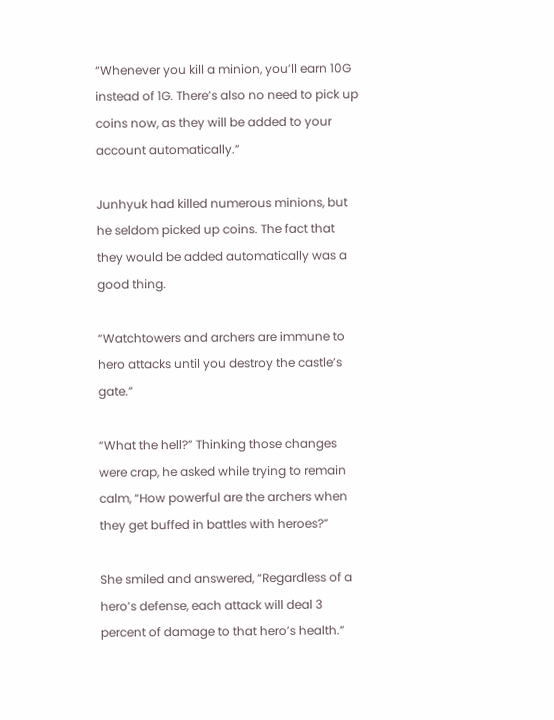“Whenever you kill a minion, you’ll earn 10G instead of 1G. There’s also no need to pick up coins now, as they will be added to your account automatically.”

Junhyuk had killed numerous minions, but he seldom picked up coins. The fact that they would be added automatically was a good thing.

“Watchtowers and archers are immune to hero attacks until you destroy the castle’s gate.”

“What the hell?” Thinking those changes were crap, he asked while trying to remain calm, “How powerful are the archers when they get buffed in battles with heroes?”

She smiled and answered, “Regardless of a hero’s defense, each attack will deal 3 percent of damage to that hero’s health.”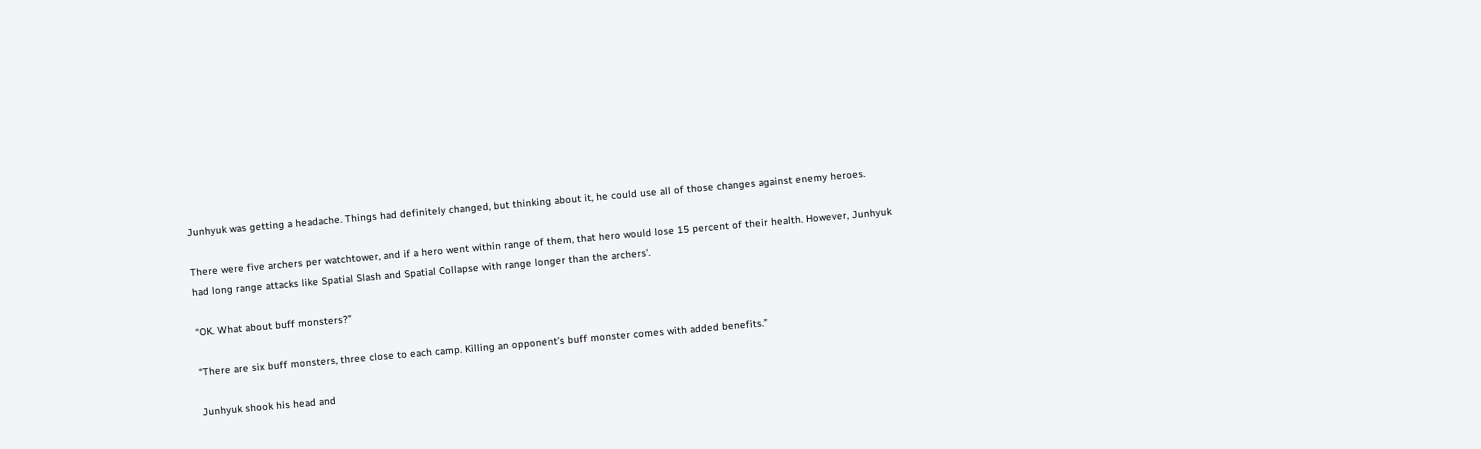Junhyuk was getting a headache. Things had definitely changed, but thinking about it, he could use all of those changes against enemy heroes.

There were five archers per watchtower, and if a hero went within range of them, that hero would lose 15 percent of their health. However, Junhyuk had long range attacks like Spatial Slash and Spatial Collapse with range longer than the archers’.

“OK. What about buff monsters?”

“There are six buff monsters, three close to each camp. Killing an opponent’s buff monster comes with added benefits.”

Junhyuk shook his head and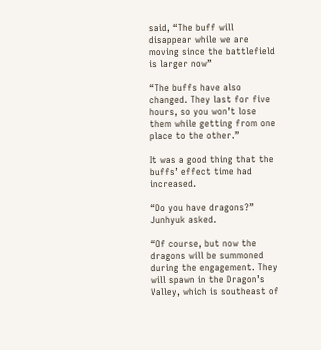said, “The buff will disappear while we are moving since the battlefield is larger now”

“The buffs have also changed. They last for five hours, so you won’t lose them while getting from one place to the other.”

It was a good thing that the buffs’ effect time had increased.

“Do you have dragons?” Junhyuk asked.

“Of course, but now the dragons will be summoned during the engagement. They will spawn in the Dragon’s Valley, which is southeast of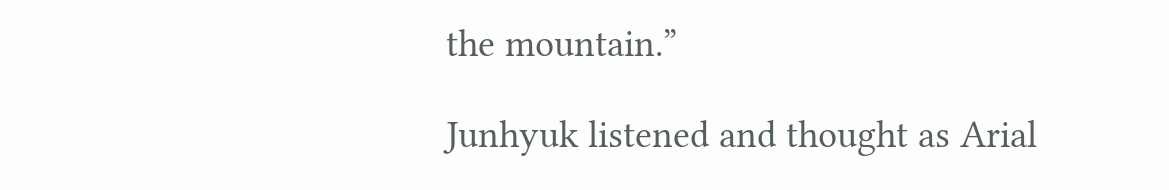the mountain.”

Junhyuk listened and thought as Arial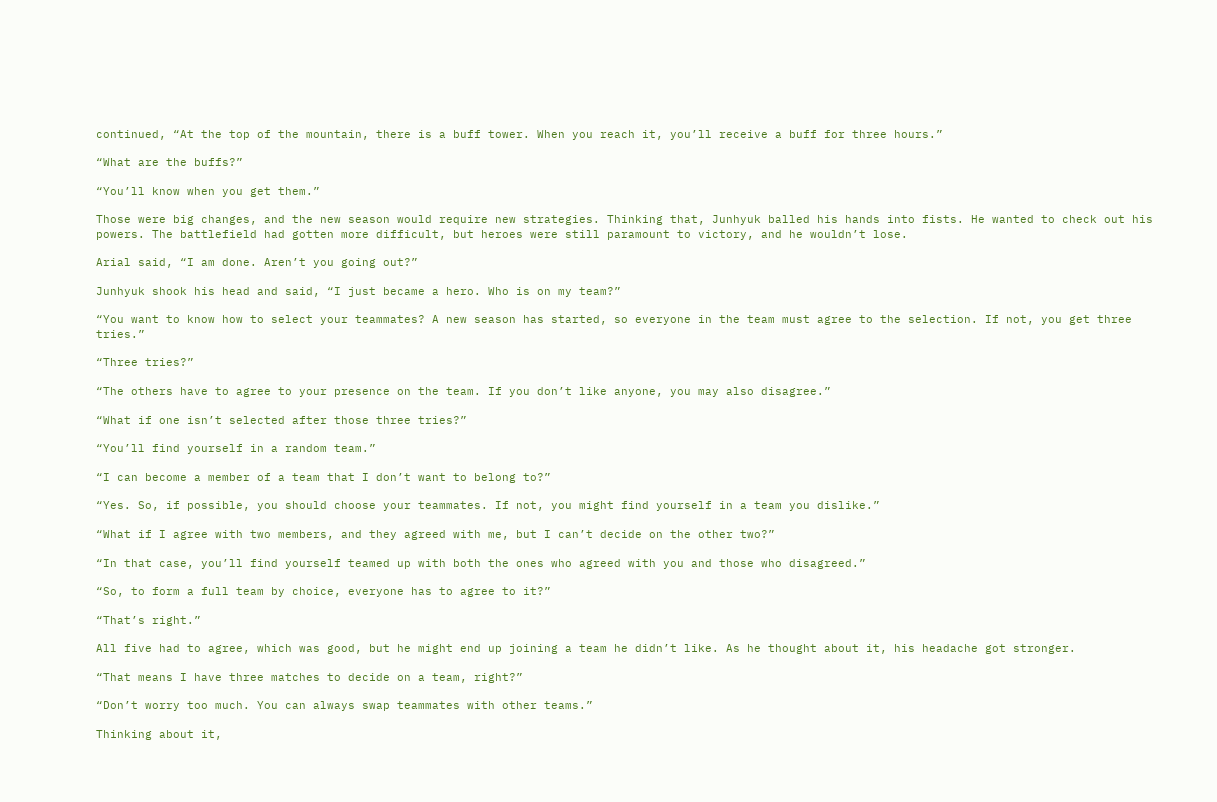continued, “At the top of the mountain, there is a buff tower. When you reach it, you’ll receive a buff for three hours.”

“What are the buffs?”

“You’ll know when you get them.”

Those were big changes, and the new season would require new strategies. Thinking that, Junhyuk balled his hands into fists. He wanted to check out his powers. The battlefield had gotten more difficult, but heroes were still paramount to victory, and he wouldn’t lose.

Arial said, “I am done. Aren’t you going out?”

Junhyuk shook his head and said, “I just became a hero. Who is on my team?”

“You want to know how to select your teammates? A new season has started, so everyone in the team must agree to the selection. If not, you get three tries.”

“Three tries?”

“The others have to agree to your presence on the team. If you don’t like anyone, you may also disagree.”

“What if one isn’t selected after those three tries?”

“You’ll find yourself in a random team.”

“I can become a member of a team that I don’t want to belong to?”

“Yes. So, if possible, you should choose your teammates. If not, you might find yourself in a team you dislike.”

“What if I agree with two members, and they agreed with me, but I can’t decide on the other two?”

“In that case, you’ll find yourself teamed up with both the ones who agreed with you and those who disagreed.”

“So, to form a full team by choice, everyone has to agree to it?”

“That’s right.”

All five had to agree, which was good, but he might end up joining a team he didn’t like. As he thought about it, his headache got stronger.

“That means I have three matches to decide on a team, right?”

“Don’t worry too much. You can always swap teammates with other teams.”

Thinking about it,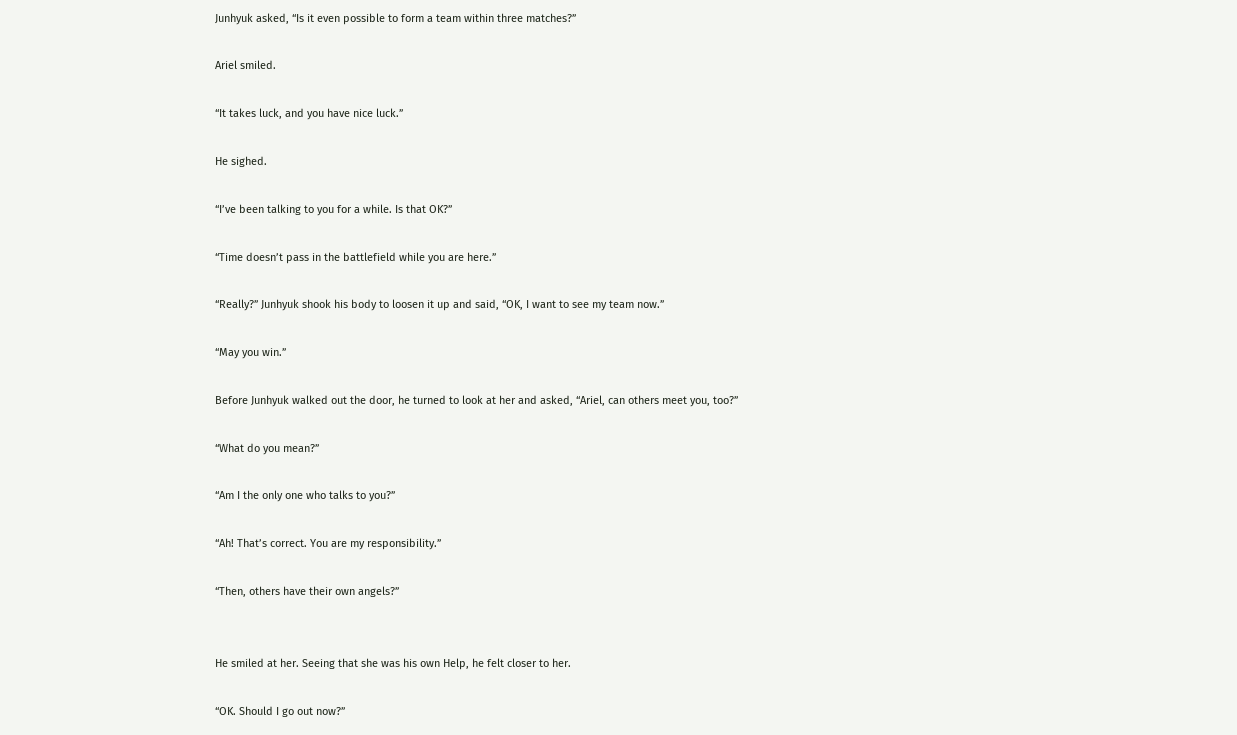Junhyuk asked, “Is it even possible to form a team within three matches?”

Ariel smiled.

“It takes luck, and you have nice luck.”

He sighed.

“I’ve been talking to you for a while. Is that OK?”

“Time doesn’t pass in the battlefield while you are here.”

“Really?” Junhyuk shook his body to loosen it up and said, “OK, I want to see my team now.”

“May you win.”

Before Junhyuk walked out the door, he turned to look at her and asked, “Ariel, can others meet you, too?”

“What do you mean?”

“Am I the only one who talks to you?”

“Ah! That’s correct. You are my responsibility.”

“Then, others have their own angels?”


He smiled at her. Seeing that she was his own Help, he felt closer to her.

“OK. Should I go out now?”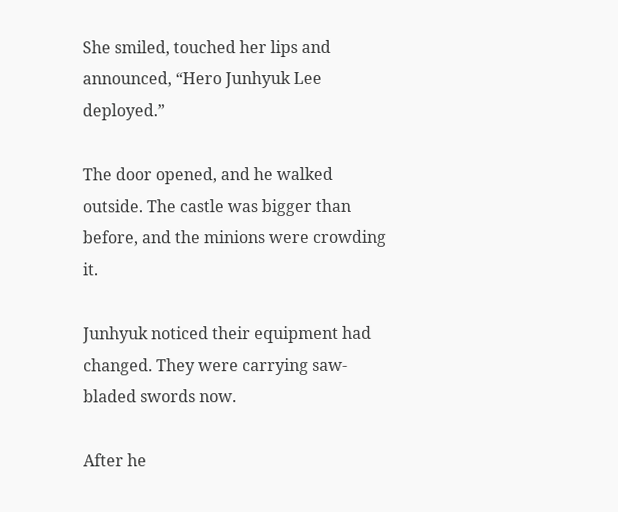She smiled, touched her lips and announced, “Hero Junhyuk Lee deployed.”

The door opened, and he walked outside. The castle was bigger than before, and the minions were crowding it.

Junhyuk noticed their equipment had changed. They were carrying saw-bladed swords now.

After he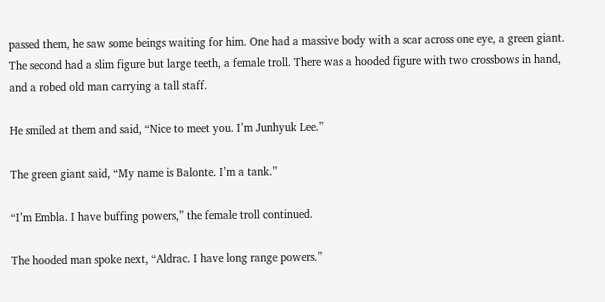passed them, he saw some beings waiting for him. One had a massive body with a scar across one eye, a green giant. The second had a slim figure but large teeth, a female troll. There was a hooded figure with two crossbows in hand, and a robed old man carrying a tall staff.

He smiled at them and said, “Nice to meet you. I’m Junhyuk Lee.”

The green giant said, “My name is Balonte. I’m a tank.”

“I’m Embla. I have buffing powers,” the female troll continued.

The hooded man spoke next, “Aldrac. I have long range powers.”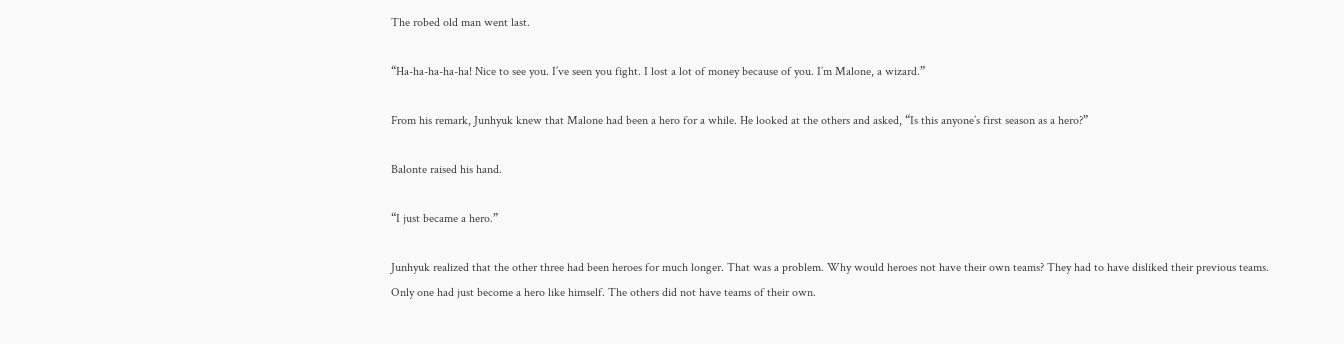The robed old man went last.

“Ha-ha-ha-ha-ha! Nice to see you. I’ve seen you fight. I lost a lot of money because of you. I’m Malone, a wizard.”

From his remark, Junhyuk knew that Malone had been a hero for a while. He looked at the others and asked, “Is this anyone’s first season as a hero?”

Balonte raised his hand.

“I just became a hero.”

Junhyuk realized that the other three had been heroes for much longer. That was a problem. Why would heroes not have their own teams? They had to have disliked their previous teams. Only one had just become a hero like himself. The others did not have teams of their own.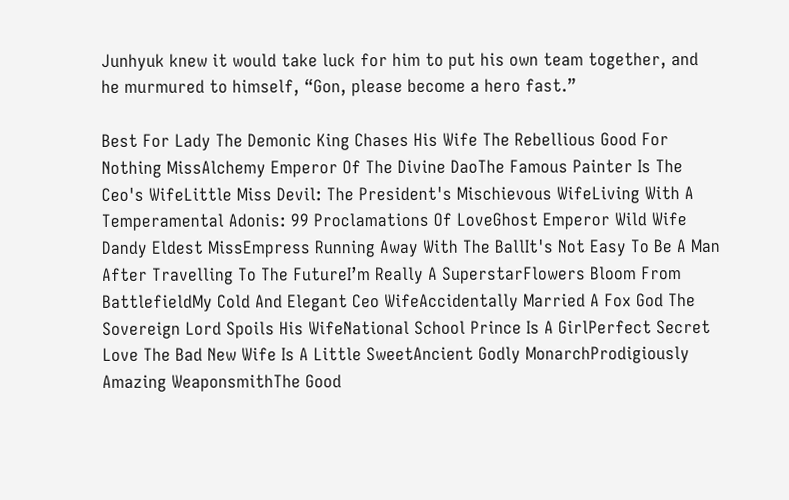Junhyuk knew it would take luck for him to put his own team together, and he murmured to himself, “Gon, please become a hero fast.”

Best For Lady The Demonic King Chases His Wife The Rebellious Good For Nothing MissAlchemy Emperor Of The Divine DaoThe Famous Painter Is The Ceo's WifeLittle Miss Devil: The President's Mischievous WifeLiving With A Temperamental Adonis: 99 Proclamations Of LoveGhost Emperor Wild Wife Dandy Eldest MissEmpress Running Away With The BallIt's Not Easy To Be A Man After Travelling To The FutureI’m Really A SuperstarFlowers Bloom From BattlefieldMy Cold And Elegant Ceo WifeAccidentally Married A Fox God The Sovereign Lord Spoils His WifeNational School Prince Is A GirlPerfect Secret Love The Bad New Wife Is A Little SweetAncient Godly MonarchProdigiously Amazing WeaponsmithThe Good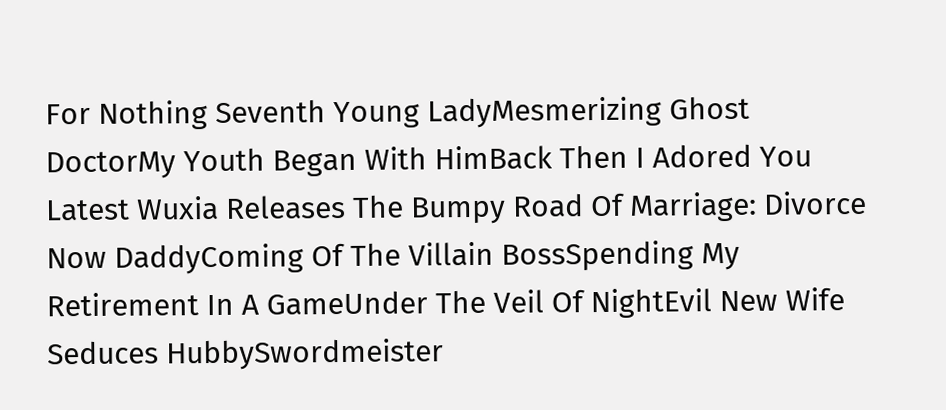For Nothing Seventh Young LadyMesmerizing Ghost DoctorMy Youth Began With HimBack Then I Adored You
Latest Wuxia Releases The Bumpy Road Of Marriage: Divorce Now DaddyComing Of The Villain BossSpending My Retirement In A GameUnder The Veil Of NightEvil New Wife Seduces HubbySwordmeister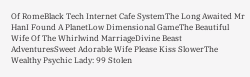Of RomeBlack Tech Internet Cafe SystemThe Long Awaited Mr HanI Found A PlanetLow Dimensional GameThe Beautiful Wife Of The Whirlwind MarriageDivine Beast AdventuresSweet Adorable Wife Please Kiss SlowerThe Wealthy Psychic Lady: 99 Stolen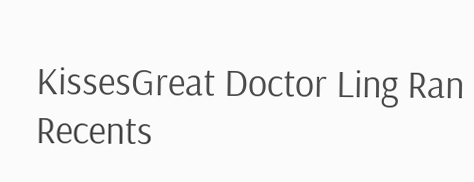KissesGreat Doctor Ling Ran
Recents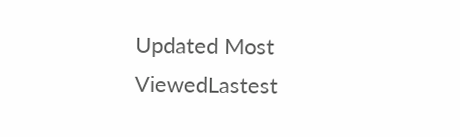Updated Most ViewedLastest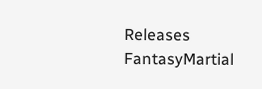Releases
FantasyMartial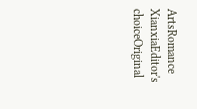ArtsRomance
XianxiaEditor's choiceOriginal